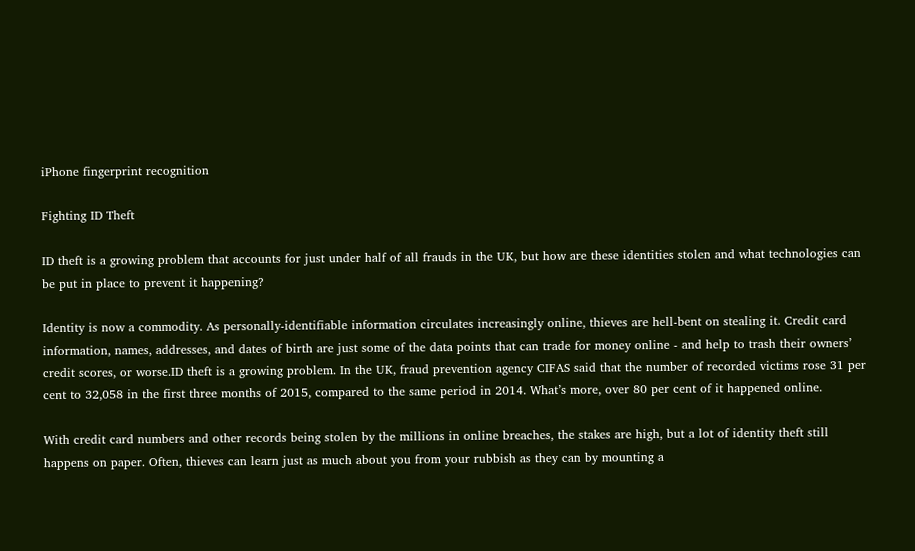iPhone fingerprint recognition

Fighting ID Theft

ID theft is a growing problem that accounts for just under half of all frauds in the UK, but how are these identities stolen and what technologies can be put in place to prevent it happening?

Identity is now a commodity. As personally-identifiable information circulates increasingly online, thieves are hell-bent on stealing it. Credit card information, names, addresses, and dates of birth are just some of the data points that can trade for money online - and help to trash their owners’ credit scores, or worse.ID theft is a growing problem. In the UK, fraud prevention agency CIFAS said that the number of recorded victims rose 31 per cent to 32,058 in the first three months of 2015, compared to the same period in 2014. What’s more, over 80 per cent of it happened online.

With credit card numbers and other records being stolen by the millions in online breaches, the stakes are high, but a lot of identity theft still happens on paper. Often, thieves can learn just as much about you from your rubbish as they can by mounting a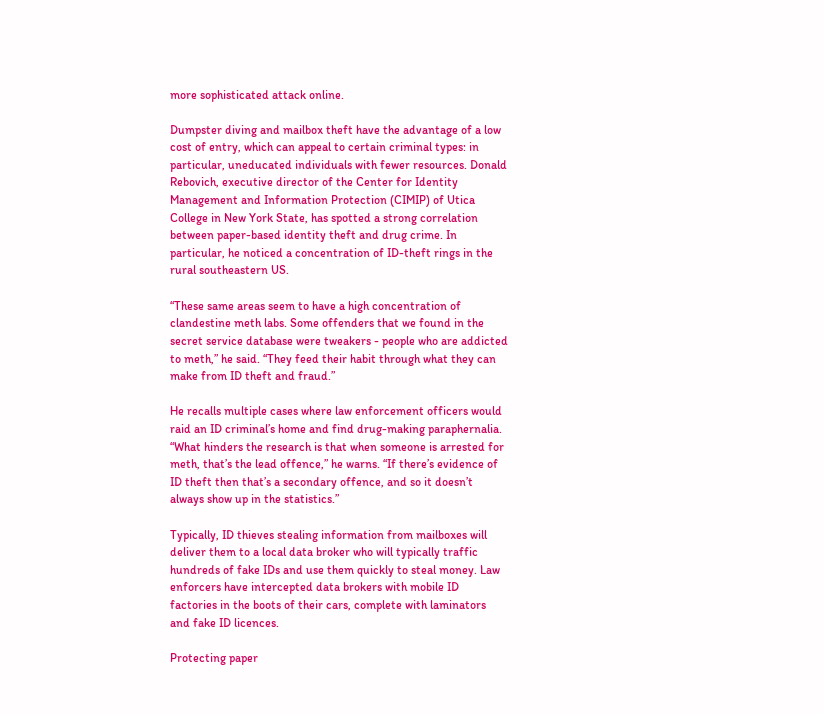more sophisticated attack online.

Dumpster diving and mailbox theft have the advantage of a low cost of entry, which can appeal to certain criminal types: in particular, uneducated individuals with fewer resources. Donald Rebovich, executive director of the Center for Identity Management and Information Protection (CIMIP) of Utica College in New York State, has spotted a strong correlation between paper-based identity theft and drug crime. In particular, he noticed a concentration of ID-theft rings in the rural southeastern US.

“These same areas seem to have a high concentration of clandestine meth labs. Some offenders that we found in the secret service database were tweakers - people who are addicted to meth,” he said. “They feed their habit through what they can make from ID theft and fraud.”

He recalls multiple cases where law enforcement officers would raid an ID criminal’s home and find drug-making paraphernalia. “What hinders the research is that when someone is arrested for meth, that’s the lead offence,” he warns. “If there’s evidence of ID theft then that’s a secondary offence, and so it doesn’t always show up in the statistics.”

Typically, ID thieves stealing information from mailboxes will deliver them to a local data broker who will typically traffic hundreds of fake IDs and use them quickly to steal money. Law enforcers have intercepted data brokers with mobile ID factories in the boots of their cars, complete with laminators and fake ID licences.

Protecting paper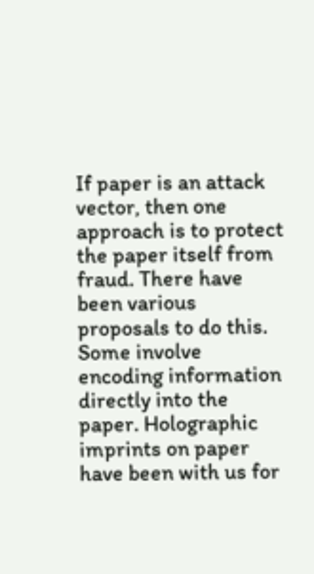If paper is an attack vector, then one approach is to protect the paper itself from fraud. There have been various proposals to do this. Some involve encoding information directly into the paper. Holographic imprints on paper have been with us for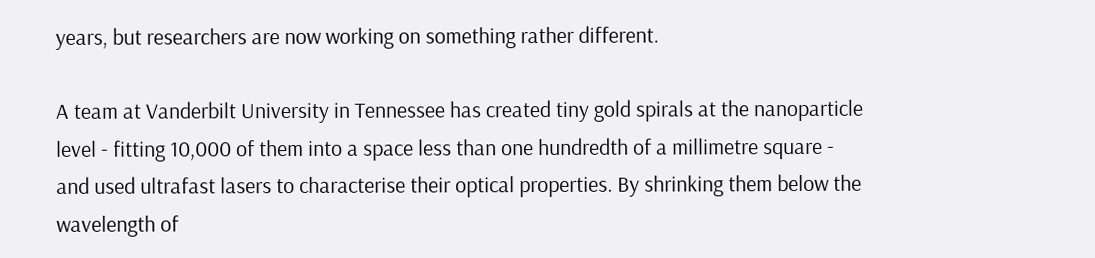years, but researchers are now working on something rather different.

A team at Vanderbilt University in Tennessee has created tiny gold spirals at the nanoparticle level - fitting 10,000 of them into a space less than one hundredth of a millimetre square - and used ultrafast lasers to characterise their optical properties. By shrinking them below the wavelength of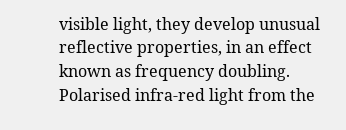visible light, they develop unusual reflective properties, in an effect known as frequency doubling. Polarised infra-red light from the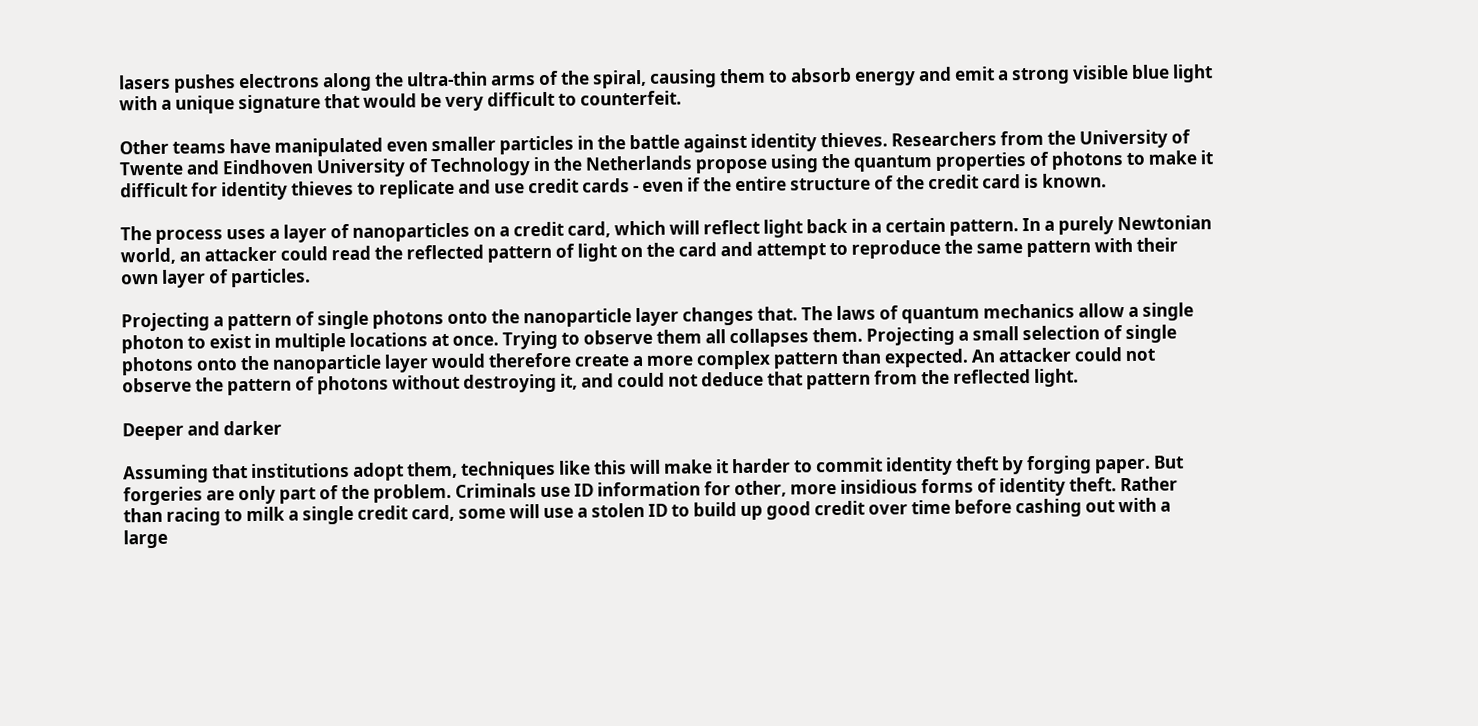lasers pushes electrons along the ultra-thin arms of the spiral, causing them to absorb energy and emit a strong visible blue light with a unique signature that would be very difficult to counterfeit.

Other teams have manipulated even smaller particles in the battle against identity thieves. Researchers from the University of Twente and Eindhoven University of Technology in the Netherlands propose using the quantum properties of photons to make it difficult for identity thieves to replicate and use credit cards - even if the entire structure of the credit card is known.

The process uses a layer of nanoparticles on a credit card, which will reflect light back in a certain pattern. In a purely Newtonian world, an attacker could read the reflected pattern of light on the card and attempt to reproduce the same pattern with their own layer of particles.

Projecting a pattern of single photons onto the nanoparticle layer changes that. The laws of quantum mechanics allow a single photon to exist in multiple locations at once. Trying to observe them all collapses them. Projecting a small selection of single photons onto the nanoparticle layer would therefore create a more complex pattern than expected. An attacker could not observe the pattern of photons without destroying it, and could not deduce that pattern from the reflected light.

Deeper and darker

Assuming that institutions adopt them, techniques like this will make it harder to commit identity theft by forging paper. But forgeries are only part of the problem. Criminals use ID information for other, more insidious forms of identity theft. Rather than racing to milk a single credit card, some will use a stolen ID to build up good credit over time before cashing out with a large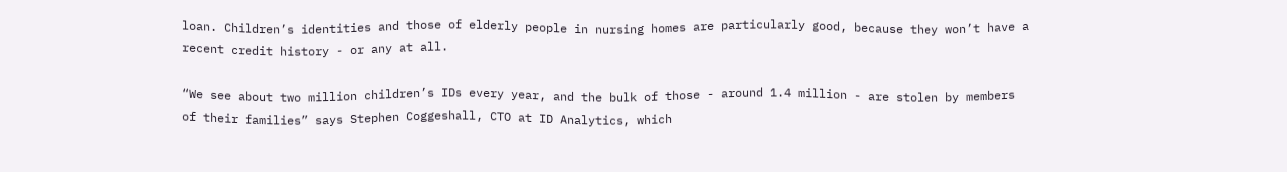loan. Children’s identities and those of elderly people in nursing homes are particularly good, because they won’t have a recent credit history - or any at all.

“We see about two million children’s IDs every year, and the bulk of those - around 1.4 million - are stolen by members of their families” says Stephen Coggeshall, CTO at ID Analytics, which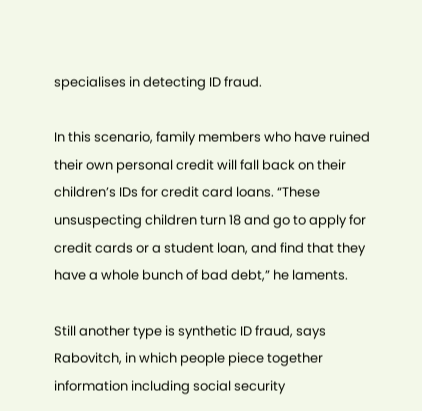specialises in detecting ID fraud.

In this scenario, family members who have ruined their own personal credit will fall back on their children’s IDs for credit card loans. “These unsuspecting children turn 18 and go to apply for credit cards or a student loan, and find that they have a whole bunch of bad debt,” he laments.

Still another type is synthetic ID fraud, says Rabovitch, in which people piece together information including social security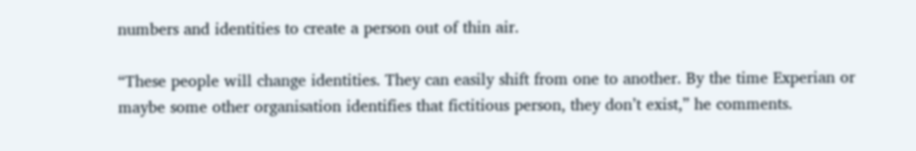numbers and identities to create a person out of thin air.

“These people will change identities. They can easily shift from one to another. By the time Experian or maybe some other organisation identifies that fictitious person, they don’t exist,” he comments.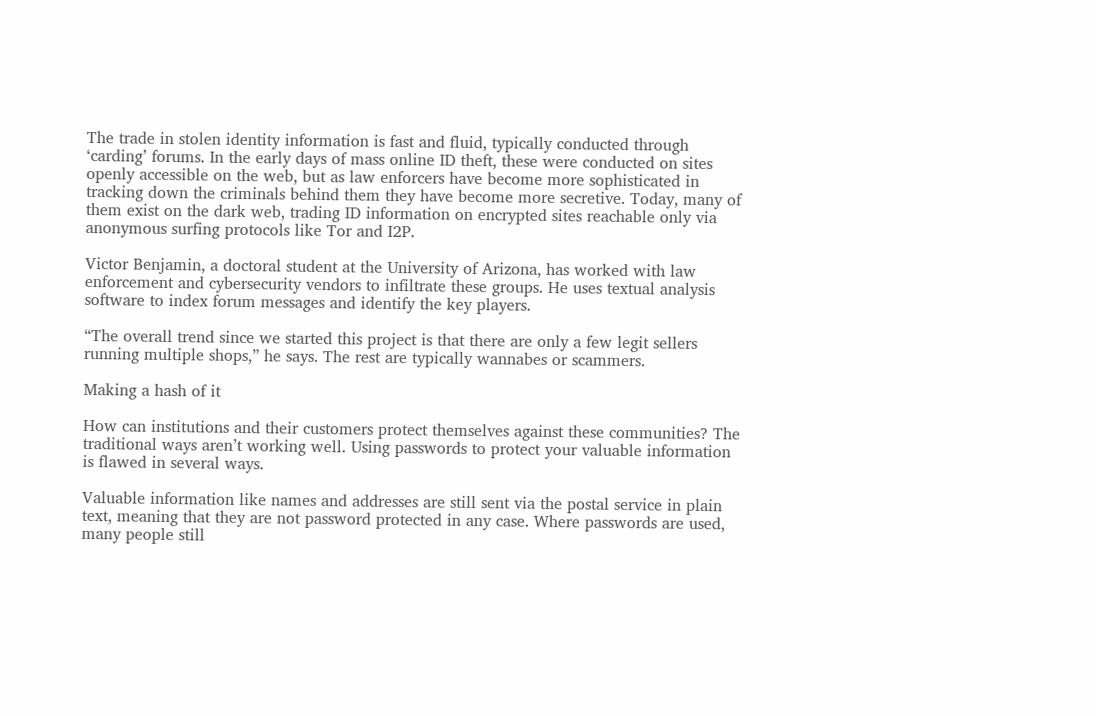The trade in stolen identity information is fast and fluid, typically conducted through ‘carding’ forums. In the early days of mass online ID theft, these were conducted on sites openly accessible on the web, but as law enforcers have become more sophisticated in tracking down the criminals behind them they have become more secretive. Today, many of them exist on the dark web, trading ID information on encrypted sites reachable only via anonymous surfing protocols like Tor and I2P.

Victor Benjamin, a doctoral student at the University of Arizona, has worked with law enforcement and cybersecurity vendors to infiltrate these groups. He uses textual analysis software to index forum messages and identify the key players.

“The overall trend since we started this project is that there are only a few legit sellers running multiple shops,” he says. The rest are typically wannabes or scammers.

Making a hash of it

How can institutions and their customers protect themselves against these communities? The traditional ways aren’t working well. Using passwords to protect your valuable information is flawed in several ways.

Valuable information like names and addresses are still sent via the postal service in plain text, meaning that they are not password protected in any case. Where passwords are used, many people still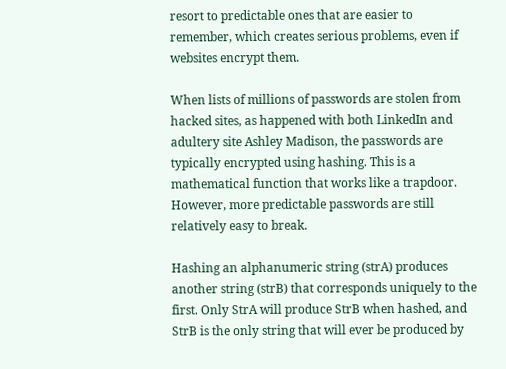resort to predictable ones that are easier to remember, which creates serious problems, even if websites encrypt them.

When lists of millions of passwords are stolen from hacked sites, as happened with both LinkedIn and adultery site Ashley Madison, the passwords are typically encrypted using hashing. This is a mathematical function that works like a trapdoor. However, more predictable passwords are still relatively easy to break.

Hashing an alphanumeric string (strA) produces another string (strB) that corresponds uniquely to the first. Only StrA will produce StrB when hashed, and StrB is the only string that will ever be produced by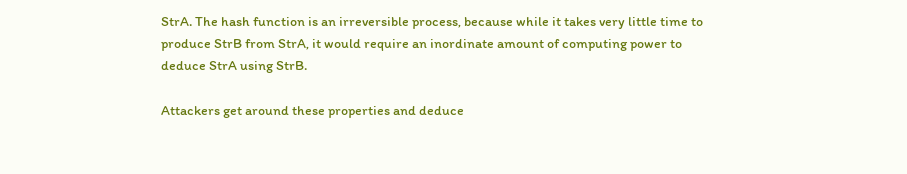StrA. The hash function is an irreversible process, because while it takes very little time to produce StrB from StrA, it would require an inordinate amount of computing power to deduce StrA using StrB.

Attackers get around these properties and deduce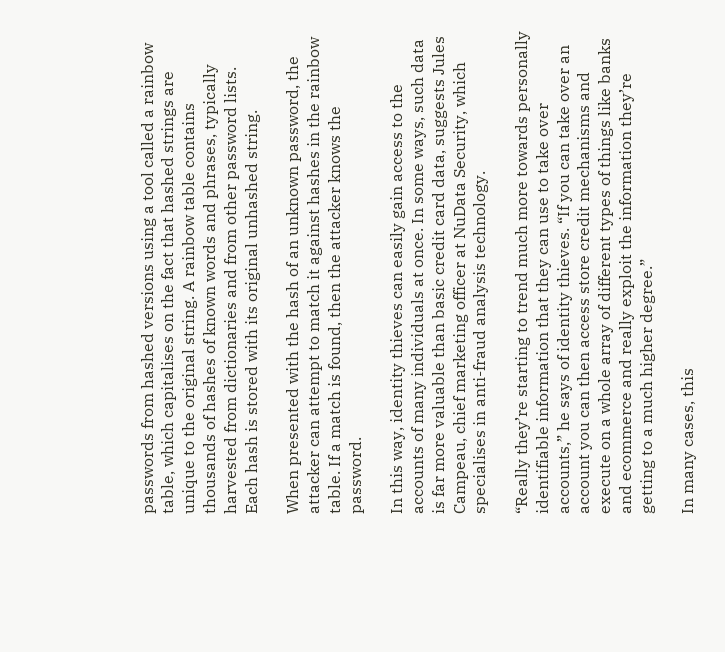passwords from hashed versions using a tool called a rainbow table, which capitalises on the fact that hashed strings are unique to the original string. A rainbow table contains thousands of hashes of known words and phrases, typically harvested from dictionaries and from other password lists. Each hash is stored with its original unhashed string.

When presented with the hash of an unknown password, the attacker can attempt to match it against hashes in the rainbow table. If a match is found, then the attacker knows the password.

In this way, identity thieves can easily gain access to the accounts of many individuals at once. In some ways, such data is far more valuable than basic credit card data, suggests Jules Campeau, chief marketing officer at NuData Security, which specialises in anti-fraud analysis technology.

“Really they’re starting to trend much more towards personally identifiable information that they can use to take over accounts,” he says of identity thieves. “If you can take over an account you can then access store credit mechanisms and execute on a whole array of different types of things like banks and ecommerce and really exploit the information they’re getting to a much higher degree.”

In many cases, this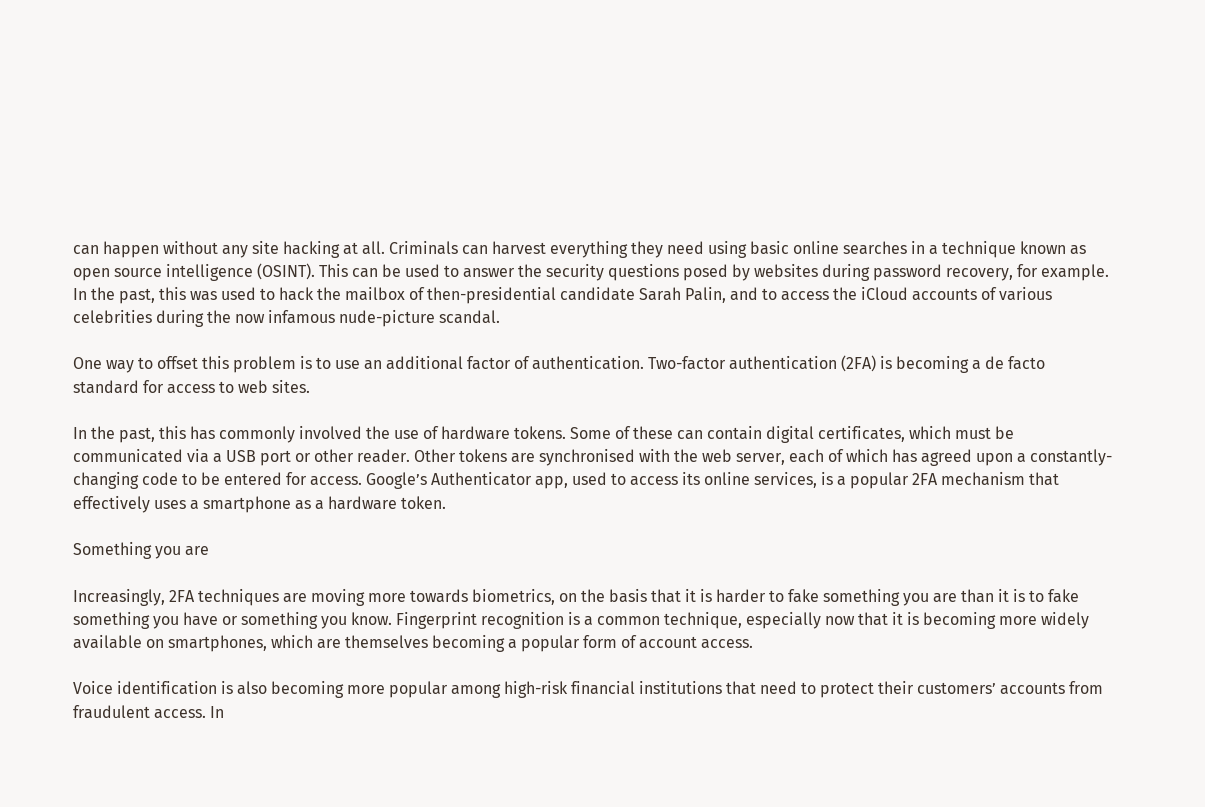can happen without any site hacking at all. Criminals can harvest everything they need using basic online searches in a technique known as open source intelligence (OSINT). This can be used to answer the security questions posed by websites during password recovery, for example. In the past, this was used to hack the mailbox of then-presidential candidate Sarah Palin, and to access the iCloud accounts of various celebrities during the now infamous nude-picture scandal.

One way to offset this problem is to use an additional factor of authentication. Two-factor authentication (2FA) is becoming a de facto standard for access to web sites.

In the past, this has commonly involved the use of hardware tokens. Some of these can contain digital certificates, which must be communicated via a USB port or other reader. Other tokens are synchronised with the web server, each of which has agreed upon a constantly-changing code to be entered for access. Google’s Authenticator app, used to access its online services, is a popular 2FA mechanism that effectively uses a smartphone as a hardware token.

Something you are

Increasingly, 2FA techniques are moving more towards biometrics, on the basis that it is harder to fake something you are than it is to fake something you have or something you know. Fingerprint recognition is a common technique, especially now that it is becoming more widely available on smartphones, which are themselves becoming a popular form of account access.

Voice identification is also becoming more popular among high-risk financial institutions that need to protect their customers’ accounts from fraudulent access. In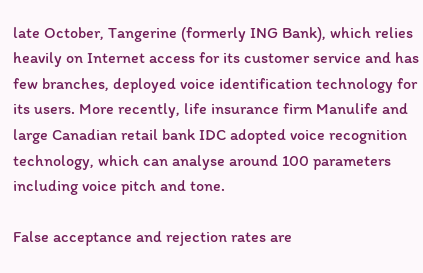late October, Tangerine (formerly ING Bank), which relies heavily on Internet access for its customer service and has few branches, deployed voice identification technology for its users. More recently, life insurance firm Manulife and large Canadian retail bank IDC adopted voice recognition technology, which can analyse around 100 parameters including voice pitch and tone.

False acceptance and rejection rates are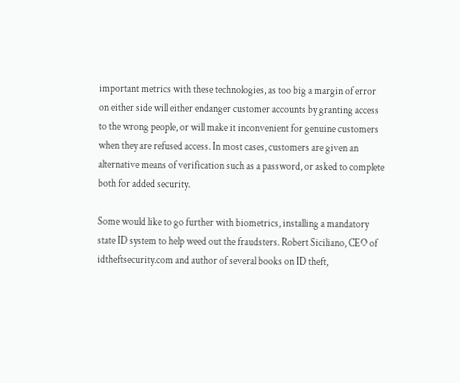important metrics with these technologies, as too big a margin of error on either side will either endanger customer accounts by granting access to the wrong people, or will make it inconvenient for genuine customers when they are refused access. In most cases, customers are given an alternative means of verification such as a password, or asked to complete both for added security.

Some would like to go further with biometrics, installing a mandatory state ID system to help weed out the fraudsters. Robert Siciliano, CEO of idtheftsecurity.com and author of several books on ID theft,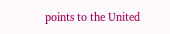points to the United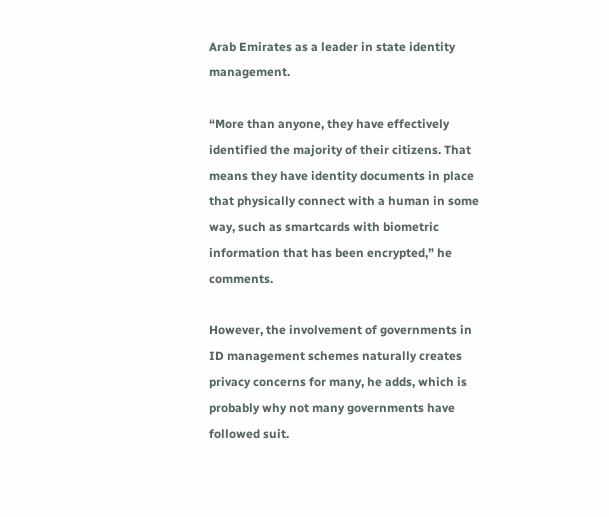Arab Emirates as a leader in state identity management.

“More than anyone, they have effectively identified the majority of their citizens. That means they have identity documents in place that physically connect with a human in some way, such as smartcards with biometric information that has been encrypted,” he comments.

However, the involvement of governments in ID management schemes naturally creates privacy concerns for many, he adds, which is probably why not many governments have followed suit.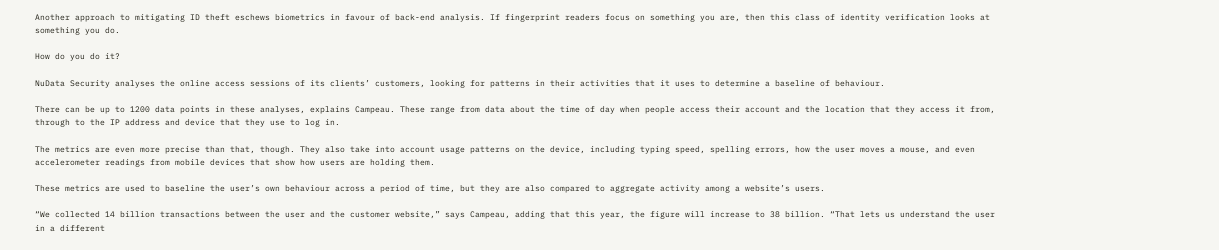Another approach to mitigating ID theft eschews biometrics in favour of back-end analysis. If fingerprint readers focus on something you are, then this class of identity verification looks at something you do.

How do you do it?

NuData Security analyses the online access sessions of its clients’ customers, looking for patterns in their activities that it uses to determine a baseline of behaviour.

There can be up to 1200 data points in these analyses, explains Campeau. These range from data about the time of day when people access their account and the location that they access it from, through to the IP address and device that they use to log in.

The metrics are even more precise than that, though. They also take into account usage patterns on the device, including typing speed, spelling errors, how the user moves a mouse, and even accelerometer readings from mobile devices that show how users are holding them.

These metrics are used to baseline the user’s own behaviour across a period of time, but they are also compared to aggregate activity among a website’s users.

“We collected 14 billion transactions between the user and the customer website,” says Campeau, adding that this year, the figure will increase to 38 billion. “That lets us understand the user in a different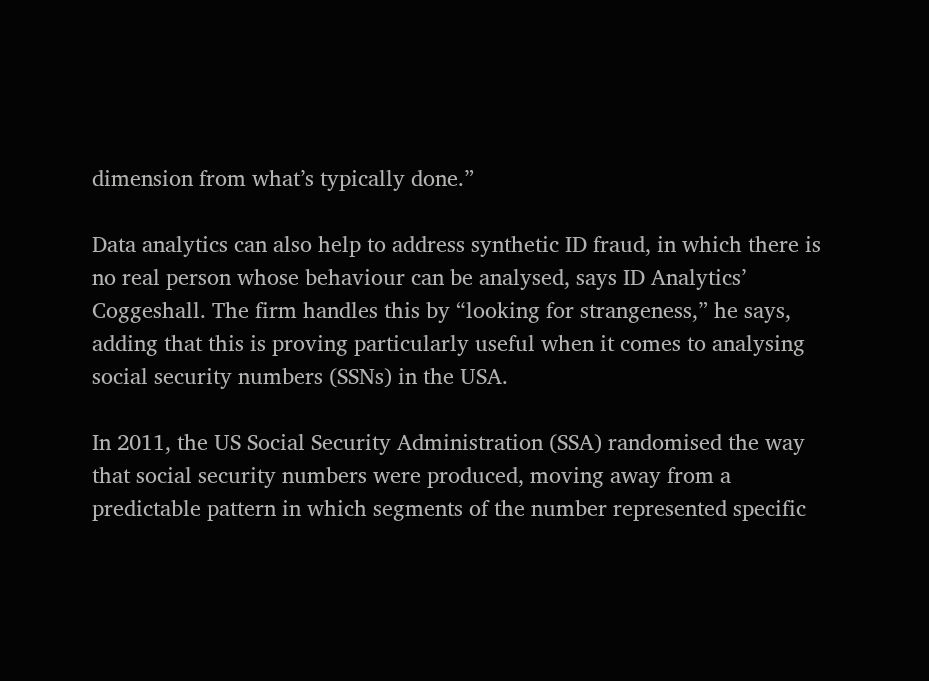dimension from what’s typically done.”

Data analytics can also help to address synthetic ID fraud, in which there is no real person whose behaviour can be analysed, says ID Analytics’ Coggeshall. The firm handles this by “looking for strangeness,” he says, adding that this is proving particularly useful when it comes to analysing social security numbers (SSNs) in the USA.

In 2011, the US Social Security Administration (SSA) randomised the way that social security numbers were produced, moving away from a predictable pattern in which segments of the number represented specific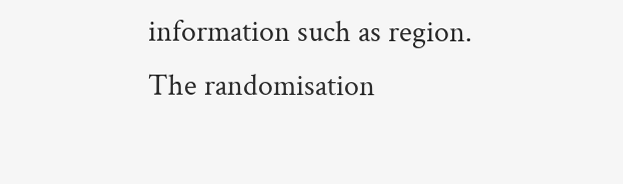information such as region. The randomisation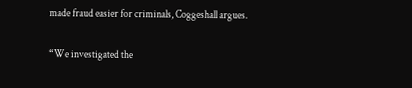made fraud easier for criminals, Coggeshall argues.

“We investigated the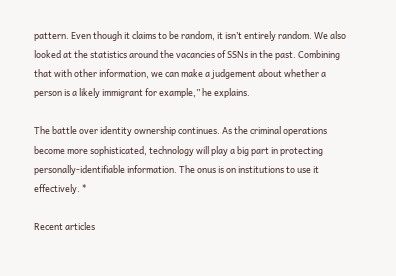pattern. Even though it claims to be random, it isn’t entirely random. We also looked at the statistics around the vacancies of SSNs in the past. Combining that with other information, we can make a judgement about whether a person is a likely immigrant for example,” he explains.

The battle over identity ownership continues. As the criminal operations become more sophisticated, technology will play a big part in protecting personally-identifiable information. The onus is on institutions to use it effectively. *

Recent articles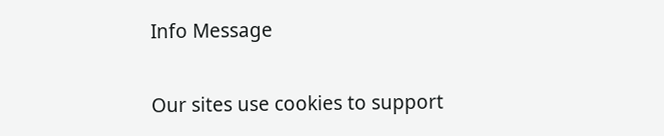Info Message

Our sites use cookies to support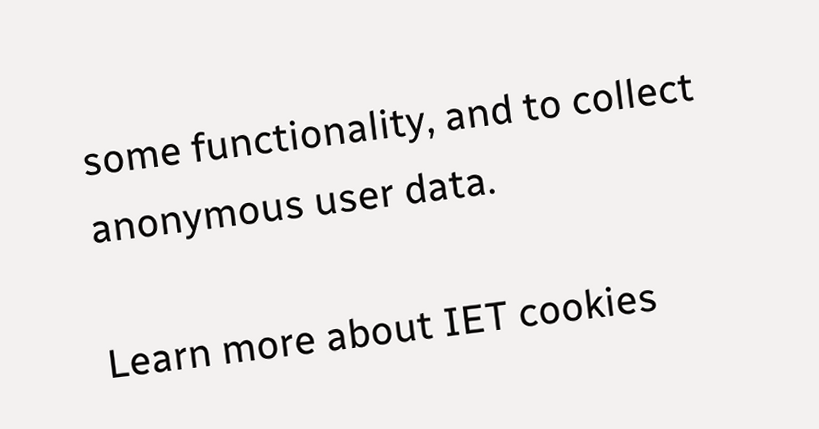some functionality, and to collect anonymous user data.

Learn more about IET cookies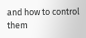and how to control them